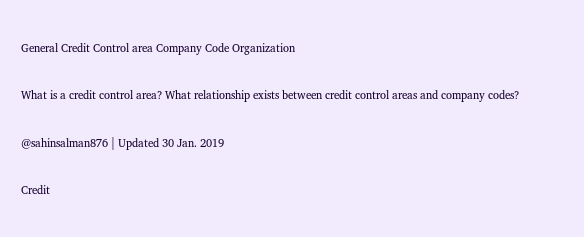General Credit Control area Company Code Organization

What is a credit control area? What relationship exists between credit control areas and company codes?

@sahinsalman876 | Updated 30 Jan. 2019

Credit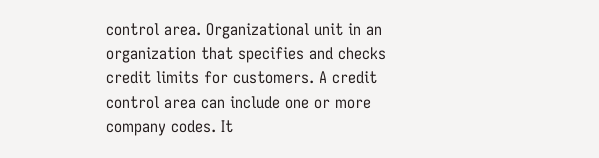control area. Organizational unit in an organization that specifies and checks credit limits for customers. A credit control area can include one or more company codes. It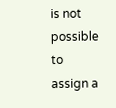is not possible to assign a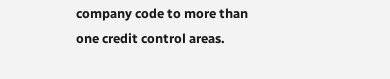company code to more than one credit control areas.